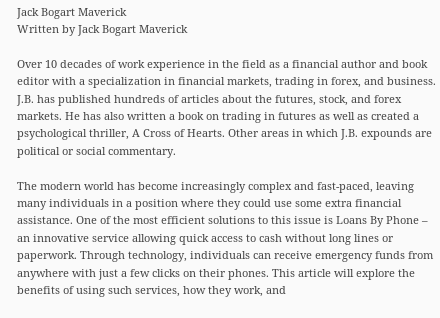Jack Bogart Maverick
Written by Jack Bogart Maverick

Over 10 decades of work experience in the field as a financial author and book editor with a specialization in financial markets, trading in forex, and business. J.B. has published hundreds of articles about the futures, stock, and forex markets. He has also written a book on trading in futures as well as created a psychological thriller, A Cross of Hearts. Other areas in which J.B. expounds are political or social commentary.

The modern world has become increasingly complex and fast-paced, leaving many individuals in a position where they could use some extra financial assistance. One of the most efficient solutions to this issue is Loans By Phone – an innovative service allowing quick access to cash without long lines or paperwork. Through technology, individuals can receive emergency funds from anywhere with just a few clicks on their phones. This article will explore the benefits of using such services, how they work, and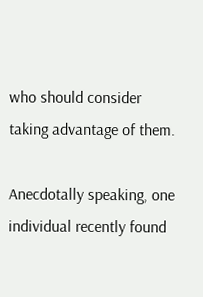who should consider taking advantage of them.

Anecdotally speaking, one individual recently found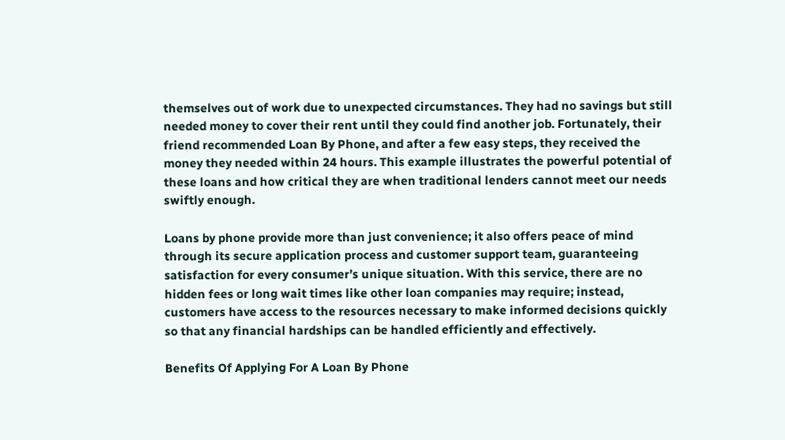themselves out of work due to unexpected circumstances. They had no savings but still needed money to cover their rent until they could find another job. Fortunately, their friend recommended Loan By Phone, and after a few easy steps, they received the money they needed within 24 hours. This example illustrates the powerful potential of these loans and how critical they are when traditional lenders cannot meet our needs swiftly enough.

Loans by phone provide more than just convenience; it also offers peace of mind through its secure application process and customer support team, guaranteeing satisfaction for every consumer’s unique situation. With this service, there are no hidden fees or long wait times like other loan companies may require; instead, customers have access to the resources necessary to make informed decisions quickly so that any financial hardships can be handled efficiently and effectively.

Benefits Of Applying For A Loan By Phone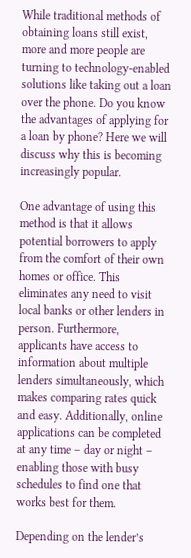While traditional methods of obtaining loans still exist, more and more people are turning to technology-enabled solutions like taking out a loan over the phone. Do you know the advantages of applying for a loan by phone? Here we will discuss why this is becoming increasingly popular.

One advantage of using this method is that it allows potential borrowers to apply from the comfort of their own homes or office. This eliminates any need to visit local banks or other lenders in person. Furthermore, applicants have access to information about multiple lenders simultaneously, which makes comparing rates quick and easy. Additionally, online applications can be completed at any time – day or night – enabling those with busy schedules to find one that works best for them.

Depending on the lender’s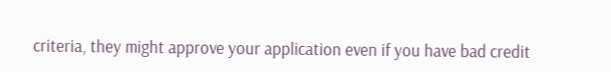criteria, they might approve your application even if you have bad credit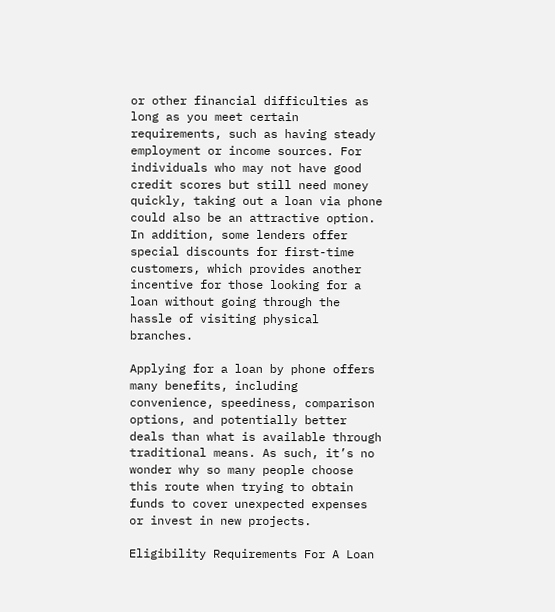or other financial difficulties as long as you meet certain requirements, such as having steady employment or income sources. For individuals who may not have good credit scores but still need money quickly, taking out a loan via phone could also be an attractive option. In addition, some lenders offer special discounts for first-time customers, which provides another incentive for those looking for a loan without going through the hassle of visiting physical branches.

Applying for a loan by phone offers many benefits, including convenience, speediness, comparison options, and potentially better deals than what is available through traditional means. As such, it’s no wonder why so many people choose this route when trying to obtain funds to cover unexpected expenses or invest in new projects.

Eligibility Requirements For A Loan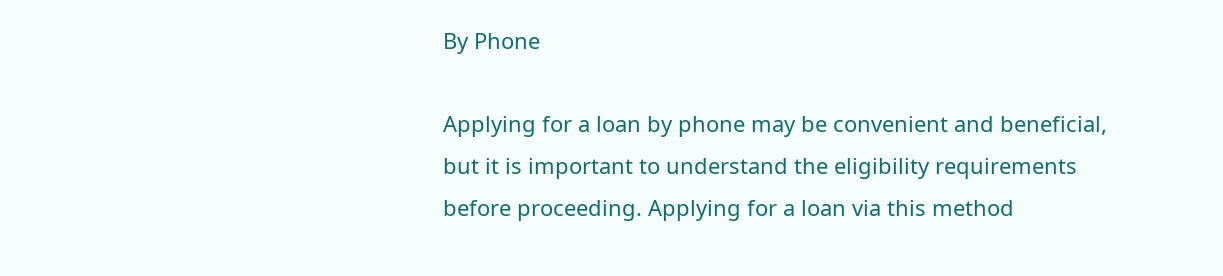By Phone

Applying for a loan by phone may be convenient and beneficial, but it is important to understand the eligibility requirements before proceeding. Applying for a loan via this method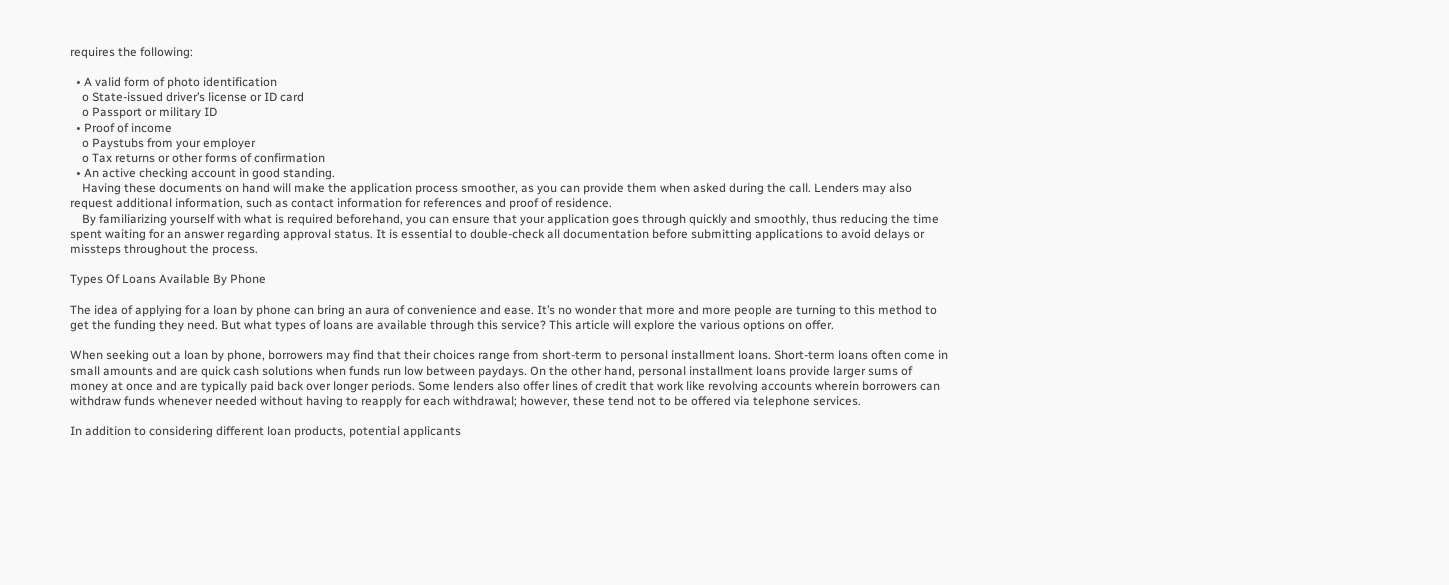requires the following:

  • A valid form of photo identification
    o State-issued driver’s license or ID card
    o Passport or military ID
  • Proof of income
    o Paystubs from your employer
    o Tax returns or other forms of confirmation
  • An active checking account in good standing.
    Having these documents on hand will make the application process smoother, as you can provide them when asked during the call. Lenders may also request additional information, such as contact information for references and proof of residence.
    By familiarizing yourself with what is required beforehand, you can ensure that your application goes through quickly and smoothly, thus reducing the time spent waiting for an answer regarding approval status. It is essential to double-check all documentation before submitting applications to avoid delays or missteps throughout the process.

Types Of Loans Available By Phone

The idea of applying for a loan by phone can bring an aura of convenience and ease. It’s no wonder that more and more people are turning to this method to get the funding they need. But what types of loans are available through this service? This article will explore the various options on offer.

When seeking out a loan by phone, borrowers may find that their choices range from short-term to personal installment loans. Short-term loans often come in small amounts and are quick cash solutions when funds run low between paydays. On the other hand, personal installment loans provide larger sums of money at once and are typically paid back over longer periods. Some lenders also offer lines of credit that work like revolving accounts wherein borrowers can withdraw funds whenever needed without having to reapply for each withdrawal; however, these tend not to be offered via telephone services.

In addition to considering different loan products, potential applicants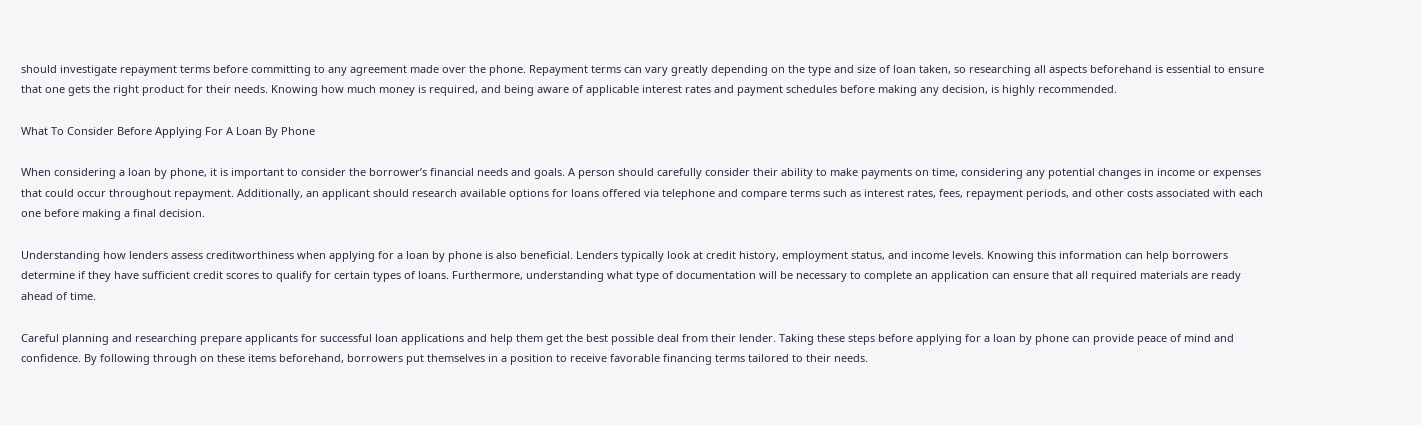should investigate repayment terms before committing to any agreement made over the phone. Repayment terms can vary greatly depending on the type and size of loan taken, so researching all aspects beforehand is essential to ensure that one gets the right product for their needs. Knowing how much money is required, and being aware of applicable interest rates and payment schedules before making any decision, is highly recommended.

What To Consider Before Applying For A Loan By Phone

When considering a loan by phone, it is important to consider the borrower’s financial needs and goals. A person should carefully consider their ability to make payments on time, considering any potential changes in income or expenses that could occur throughout repayment. Additionally, an applicant should research available options for loans offered via telephone and compare terms such as interest rates, fees, repayment periods, and other costs associated with each one before making a final decision.

Understanding how lenders assess creditworthiness when applying for a loan by phone is also beneficial. Lenders typically look at credit history, employment status, and income levels. Knowing this information can help borrowers determine if they have sufficient credit scores to qualify for certain types of loans. Furthermore, understanding what type of documentation will be necessary to complete an application can ensure that all required materials are ready ahead of time.

Careful planning and researching prepare applicants for successful loan applications and help them get the best possible deal from their lender. Taking these steps before applying for a loan by phone can provide peace of mind and confidence. By following through on these items beforehand, borrowers put themselves in a position to receive favorable financing terms tailored to their needs.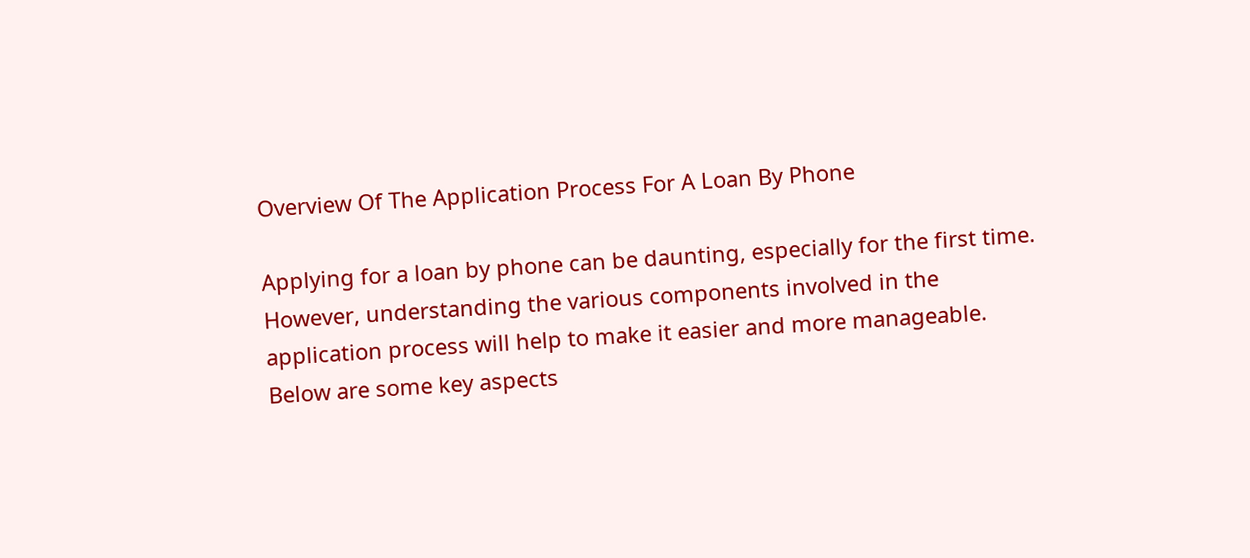Overview Of The Application Process For A Loan By Phone

Applying for a loan by phone can be daunting, especially for the first time. However, understanding the various components involved in the application process will help to make it easier and more manageable. Below are some key aspects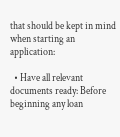that should be kept in mind when starting an application:

  • Have all relevant documents ready: Before beginning any loan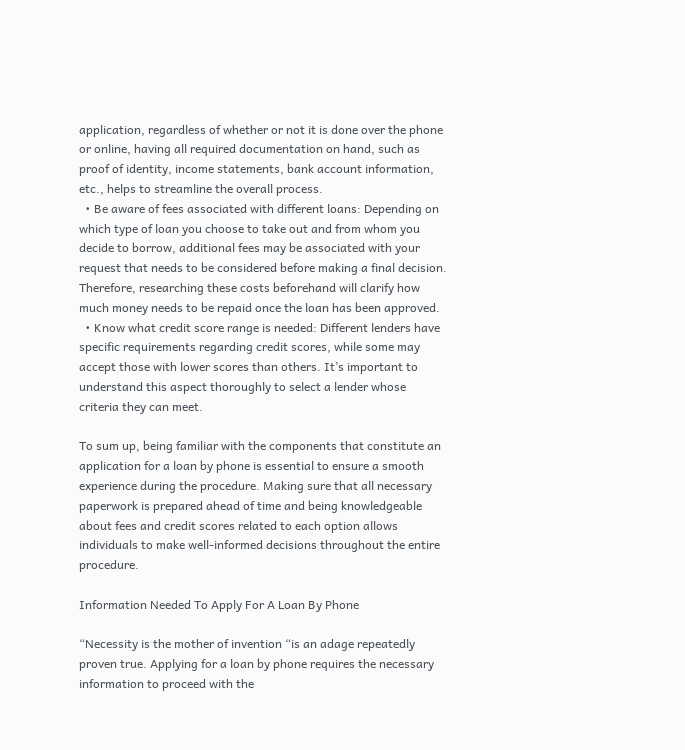application, regardless of whether or not it is done over the phone or online, having all required documentation on hand, such as proof of identity, income statements, bank account information, etc., helps to streamline the overall process.
  • Be aware of fees associated with different loans: Depending on which type of loan you choose to take out and from whom you decide to borrow, additional fees may be associated with your request that needs to be considered before making a final decision. Therefore, researching these costs beforehand will clarify how much money needs to be repaid once the loan has been approved.
  • Know what credit score range is needed: Different lenders have specific requirements regarding credit scores, while some may accept those with lower scores than others. It’s important to understand this aspect thoroughly to select a lender whose criteria they can meet.

To sum up, being familiar with the components that constitute an application for a loan by phone is essential to ensure a smooth experience during the procedure. Making sure that all necessary paperwork is prepared ahead of time and being knowledgeable about fees and credit scores related to each option allows individuals to make well-informed decisions throughout the entire procedure.

Information Needed To Apply For A Loan By Phone

“Necessity is the mother of invention “is an adage repeatedly proven true. Applying for a loan by phone requires the necessary information to proceed with the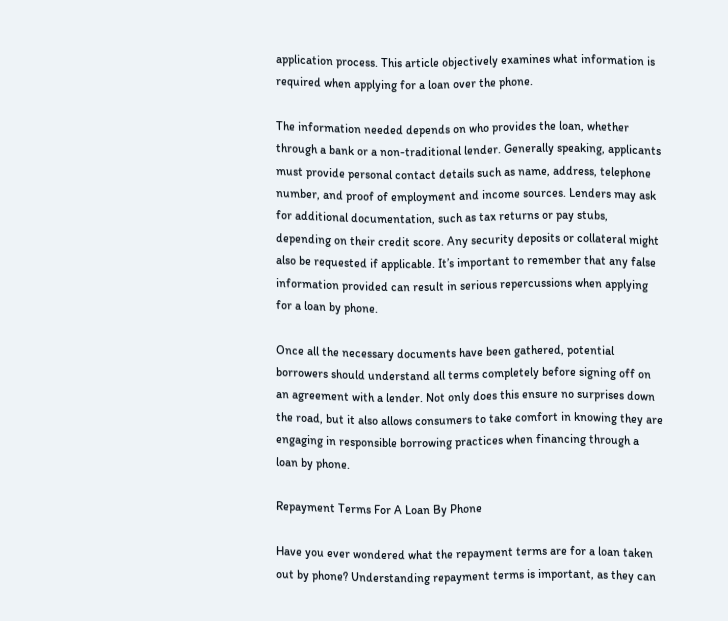application process. This article objectively examines what information is required when applying for a loan over the phone.

The information needed depends on who provides the loan, whether through a bank or a non-traditional lender. Generally speaking, applicants must provide personal contact details such as name, address, telephone number, and proof of employment and income sources. Lenders may ask for additional documentation, such as tax returns or pay stubs, depending on their credit score. Any security deposits or collateral might also be requested if applicable. It’s important to remember that any false information provided can result in serious repercussions when applying for a loan by phone.

Once all the necessary documents have been gathered, potential borrowers should understand all terms completely before signing off on an agreement with a lender. Not only does this ensure no surprises down the road, but it also allows consumers to take comfort in knowing they are engaging in responsible borrowing practices when financing through a loan by phone.

Repayment Terms For A Loan By Phone

Have you ever wondered what the repayment terms are for a loan taken out by phone? Understanding repayment terms is important, as they can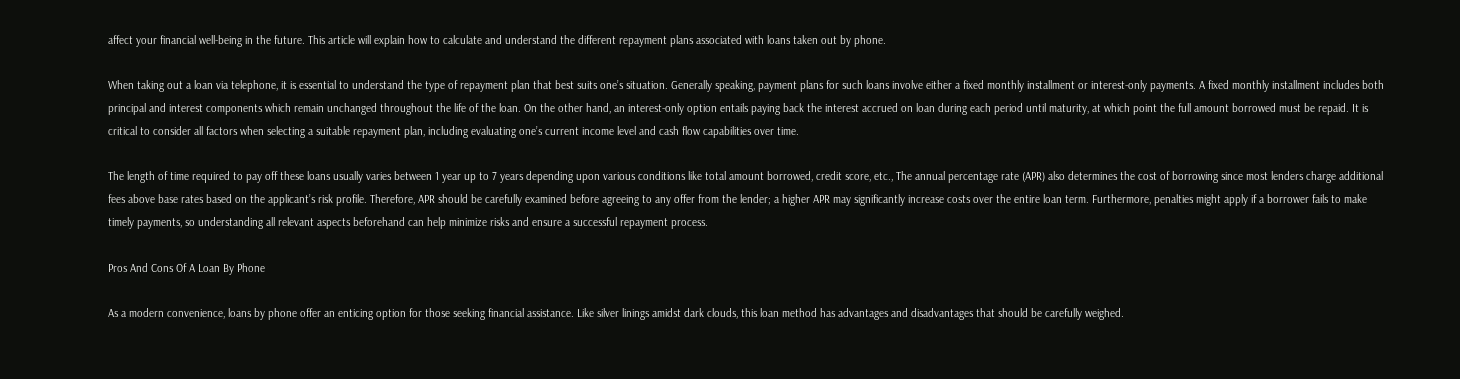affect your financial well-being in the future. This article will explain how to calculate and understand the different repayment plans associated with loans taken out by phone.

When taking out a loan via telephone, it is essential to understand the type of repayment plan that best suits one’s situation. Generally speaking, payment plans for such loans involve either a fixed monthly installment or interest-only payments. A fixed monthly installment includes both principal and interest components which remain unchanged throughout the life of the loan. On the other hand, an interest-only option entails paying back the interest accrued on loan during each period until maturity, at which point the full amount borrowed must be repaid. It is critical to consider all factors when selecting a suitable repayment plan, including evaluating one’s current income level and cash flow capabilities over time.

The length of time required to pay off these loans usually varies between 1 year up to 7 years depending upon various conditions like total amount borrowed, credit score, etc., The annual percentage rate (APR) also determines the cost of borrowing since most lenders charge additional fees above base rates based on the applicant’s risk profile. Therefore, APR should be carefully examined before agreeing to any offer from the lender; a higher APR may significantly increase costs over the entire loan term. Furthermore, penalties might apply if a borrower fails to make timely payments, so understanding all relevant aspects beforehand can help minimize risks and ensure a successful repayment process.

Pros And Cons Of A Loan By Phone

As a modern convenience, loans by phone offer an enticing option for those seeking financial assistance. Like silver linings amidst dark clouds, this loan method has advantages and disadvantages that should be carefully weighed.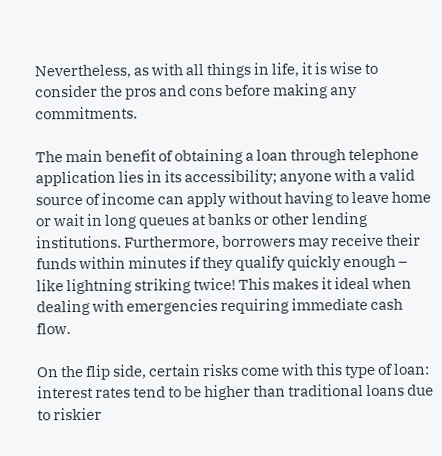Nevertheless, as with all things in life, it is wise to consider the pros and cons before making any commitments.

The main benefit of obtaining a loan through telephone application lies in its accessibility; anyone with a valid source of income can apply without having to leave home or wait in long queues at banks or other lending institutions. Furthermore, borrowers may receive their funds within minutes if they qualify quickly enough – like lightning striking twice! This makes it ideal when dealing with emergencies requiring immediate cash flow.

On the flip side, certain risks come with this type of loan: interest rates tend to be higher than traditional loans due to riskier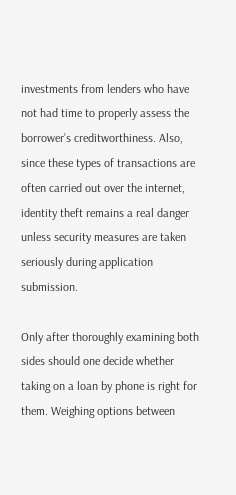investments from lenders who have not had time to properly assess the borrower’s creditworthiness. Also, since these types of transactions are often carried out over the internet, identity theft remains a real danger unless security measures are taken seriously during application submission.

Only after thoroughly examining both sides should one decide whether taking on a loan by phone is right for them. Weighing options between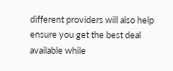different providers will also help ensure you get the best deal available while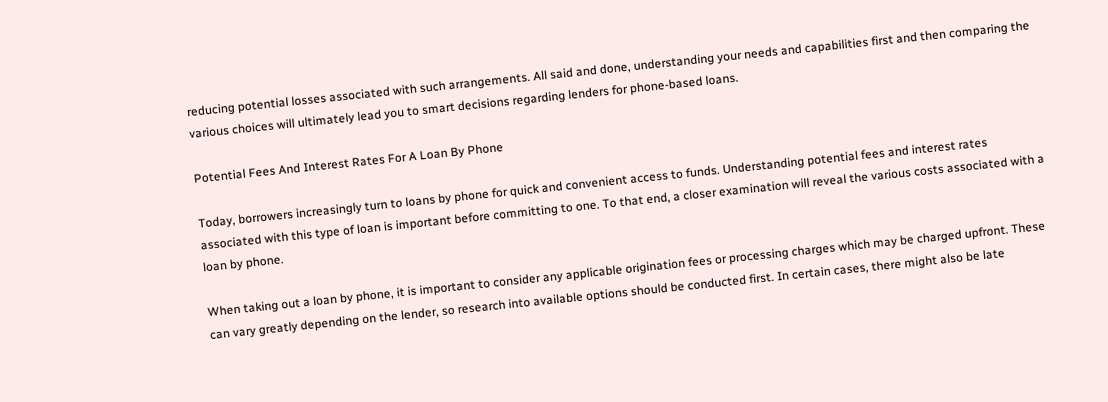reducing potential losses associated with such arrangements. All said and done, understanding your needs and capabilities first and then comparing the various choices will ultimately lead you to smart decisions regarding lenders for phone-based loans.

Potential Fees And Interest Rates For A Loan By Phone

Today, borrowers increasingly turn to loans by phone for quick and convenient access to funds. Understanding potential fees and interest rates associated with this type of loan is important before committing to one. To that end, a closer examination will reveal the various costs associated with a loan by phone.

When taking out a loan by phone, it is important to consider any applicable origination fees or processing charges which may be charged upfront. These can vary greatly depending on the lender, so research into available options should be conducted first. In certain cases, there might also be late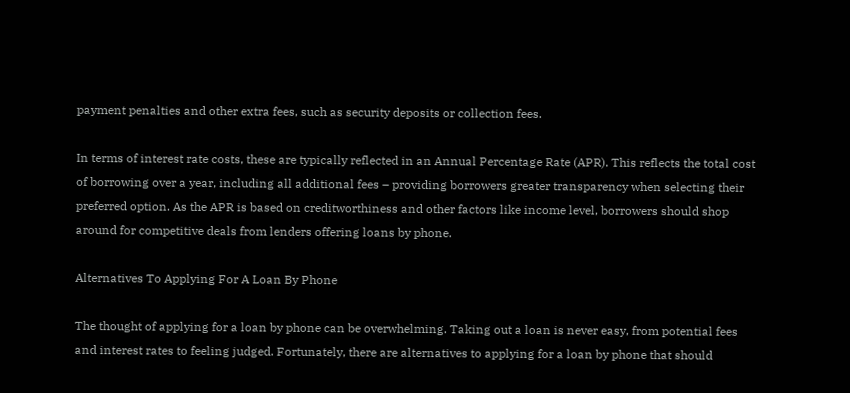payment penalties and other extra fees, such as security deposits or collection fees.

In terms of interest rate costs, these are typically reflected in an Annual Percentage Rate (APR). This reflects the total cost of borrowing over a year, including all additional fees – providing borrowers greater transparency when selecting their preferred option. As the APR is based on creditworthiness and other factors like income level, borrowers should shop around for competitive deals from lenders offering loans by phone.

Alternatives To Applying For A Loan By Phone

The thought of applying for a loan by phone can be overwhelming. Taking out a loan is never easy, from potential fees and interest rates to feeling judged. Fortunately, there are alternatives to applying for a loan by phone that should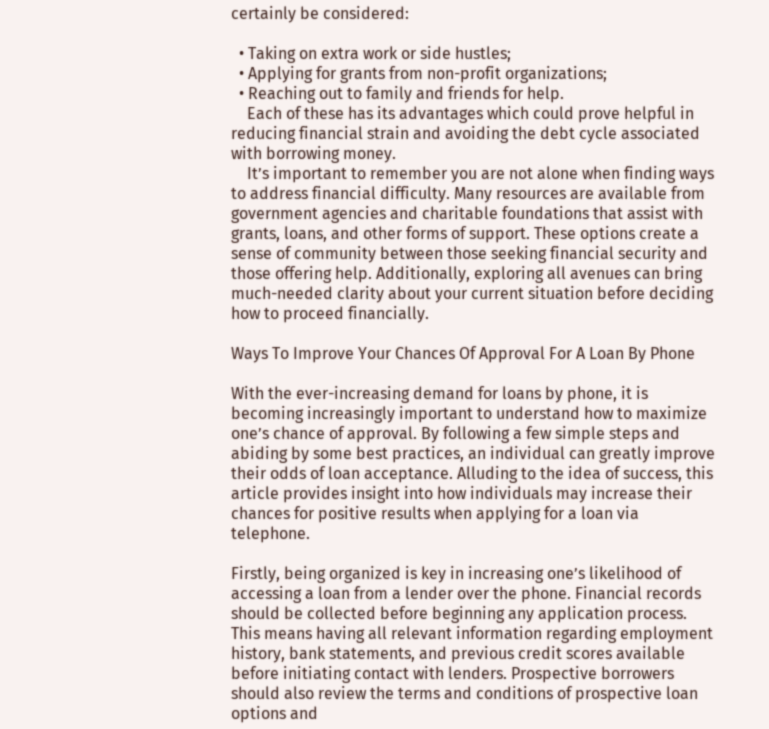certainly be considered:

  • Taking on extra work or side hustles;
  • Applying for grants from non-profit organizations;
  • Reaching out to family and friends for help.
    Each of these has its advantages which could prove helpful in reducing financial strain and avoiding the debt cycle associated with borrowing money.
    It’s important to remember you are not alone when finding ways to address financial difficulty. Many resources are available from government agencies and charitable foundations that assist with grants, loans, and other forms of support. These options create a sense of community between those seeking financial security and those offering help. Additionally, exploring all avenues can bring much-needed clarity about your current situation before deciding how to proceed financially.

Ways To Improve Your Chances Of Approval For A Loan By Phone

With the ever-increasing demand for loans by phone, it is becoming increasingly important to understand how to maximize one’s chance of approval. By following a few simple steps and abiding by some best practices, an individual can greatly improve their odds of loan acceptance. Alluding to the idea of success, this article provides insight into how individuals may increase their chances for positive results when applying for a loan via telephone.

Firstly, being organized is key in increasing one’s likelihood of accessing a loan from a lender over the phone. Financial records should be collected before beginning any application process. This means having all relevant information regarding employment history, bank statements, and previous credit scores available before initiating contact with lenders. Prospective borrowers should also review the terms and conditions of prospective loan options and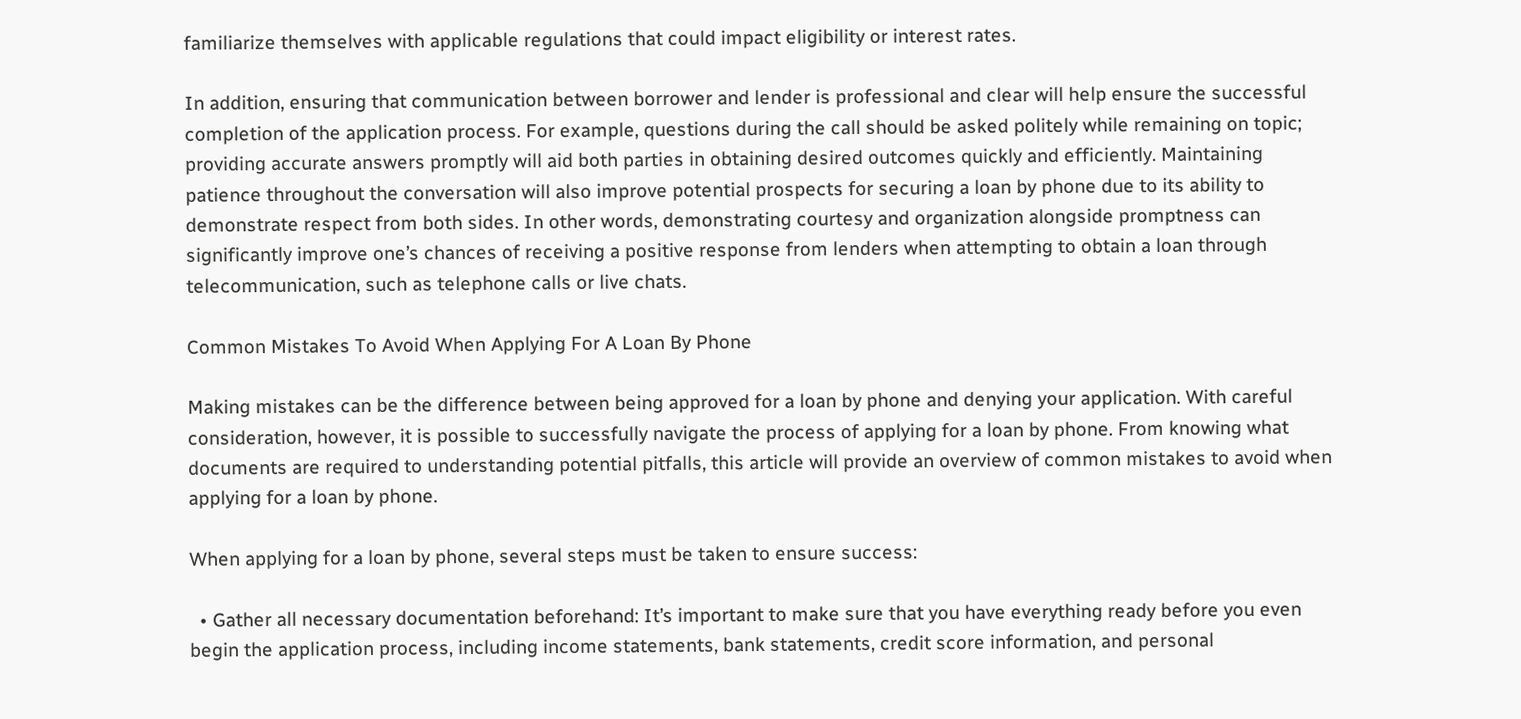familiarize themselves with applicable regulations that could impact eligibility or interest rates.

In addition, ensuring that communication between borrower and lender is professional and clear will help ensure the successful completion of the application process. For example, questions during the call should be asked politely while remaining on topic; providing accurate answers promptly will aid both parties in obtaining desired outcomes quickly and efficiently. Maintaining patience throughout the conversation will also improve potential prospects for securing a loan by phone due to its ability to demonstrate respect from both sides. In other words, demonstrating courtesy and organization alongside promptness can significantly improve one’s chances of receiving a positive response from lenders when attempting to obtain a loan through telecommunication, such as telephone calls or live chats.

Common Mistakes To Avoid When Applying For A Loan By Phone

Making mistakes can be the difference between being approved for a loan by phone and denying your application. With careful consideration, however, it is possible to successfully navigate the process of applying for a loan by phone. From knowing what documents are required to understanding potential pitfalls, this article will provide an overview of common mistakes to avoid when applying for a loan by phone.

When applying for a loan by phone, several steps must be taken to ensure success:

  • Gather all necessary documentation beforehand: It’s important to make sure that you have everything ready before you even begin the application process, including income statements, bank statements, credit score information, and personal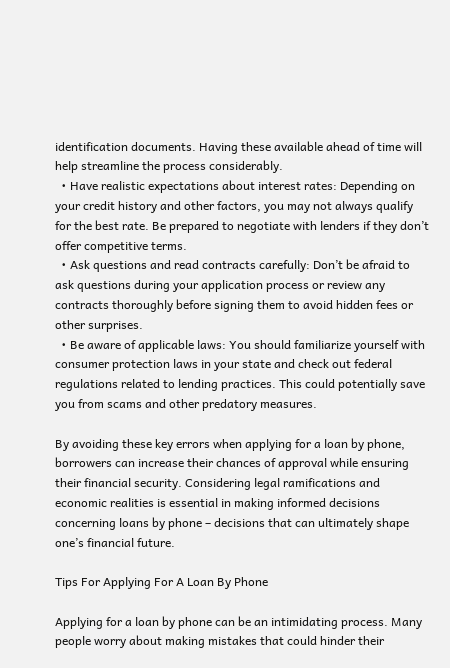identification documents. Having these available ahead of time will help streamline the process considerably.
  • Have realistic expectations about interest rates: Depending on your credit history and other factors, you may not always qualify for the best rate. Be prepared to negotiate with lenders if they don’t offer competitive terms.
  • Ask questions and read contracts carefully: Don’t be afraid to ask questions during your application process or review any contracts thoroughly before signing them to avoid hidden fees or other surprises.
  • Be aware of applicable laws: You should familiarize yourself with consumer protection laws in your state and check out federal regulations related to lending practices. This could potentially save you from scams and other predatory measures.

By avoiding these key errors when applying for a loan by phone, borrowers can increase their chances of approval while ensuring their financial security. Considering legal ramifications and economic realities is essential in making informed decisions concerning loans by phone – decisions that can ultimately shape one’s financial future.

Tips For Applying For A Loan By Phone

Applying for a loan by phone can be an intimidating process. Many people worry about making mistakes that could hinder their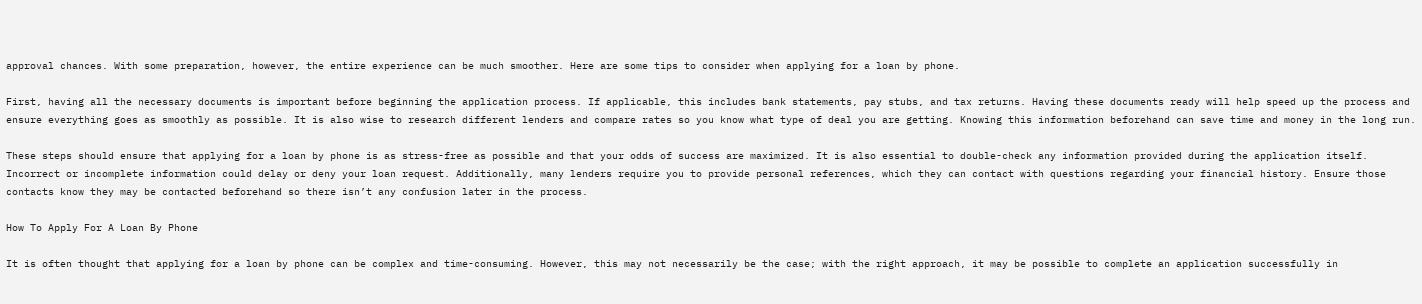approval chances. With some preparation, however, the entire experience can be much smoother. Here are some tips to consider when applying for a loan by phone.

First, having all the necessary documents is important before beginning the application process. If applicable, this includes bank statements, pay stubs, and tax returns. Having these documents ready will help speed up the process and ensure everything goes as smoothly as possible. It is also wise to research different lenders and compare rates so you know what type of deal you are getting. Knowing this information beforehand can save time and money in the long run.

These steps should ensure that applying for a loan by phone is as stress-free as possible and that your odds of success are maximized. It is also essential to double-check any information provided during the application itself. Incorrect or incomplete information could delay or deny your loan request. Additionally, many lenders require you to provide personal references, which they can contact with questions regarding your financial history. Ensure those contacts know they may be contacted beforehand so there isn’t any confusion later in the process.

How To Apply For A Loan By Phone

It is often thought that applying for a loan by phone can be complex and time-consuming. However, this may not necessarily be the case; with the right approach, it may be possible to complete an application successfully in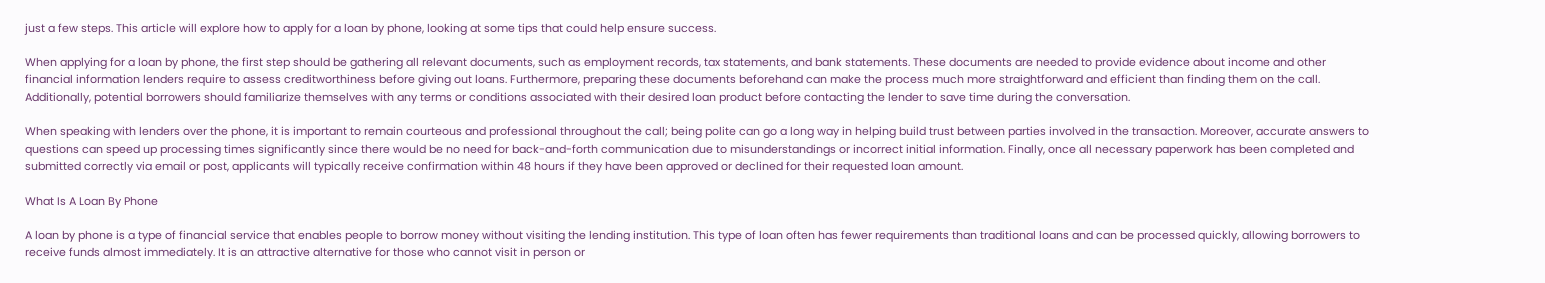just a few steps. This article will explore how to apply for a loan by phone, looking at some tips that could help ensure success.

When applying for a loan by phone, the first step should be gathering all relevant documents, such as employment records, tax statements, and bank statements. These documents are needed to provide evidence about income and other financial information lenders require to assess creditworthiness before giving out loans. Furthermore, preparing these documents beforehand can make the process much more straightforward and efficient than finding them on the call. Additionally, potential borrowers should familiarize themselves with any terms or conditions associated with their desired loan product before contacting the lender to save time during the conversation.

When speaking with lenders over the phone, it is important to remain courteous and professional throughout the call; being polite can go a long way in helping build trust between parties involved in the transaction. Moreover, accurate answers to questions can speed up processing times significantly since there would be no need for back-and-forth communication due to misunderstandings or incorrect initial information. Finally, once all necessary paperwork has been completed and submitted correctly via email or post, applicants will typically receive confirmation within 48 hours if they have been approved or declined for their requested loan amount.

What Is A Loan By Phone

A loan by phone is a type of financial service that enables people to borrow money without visiting the lending institution. This type of loan often has fewer requirements than traditional loans and can be processed quickly, allowing borrowers to receive funds almost immediately. It is an attractive alternative for those who cannot visit in person or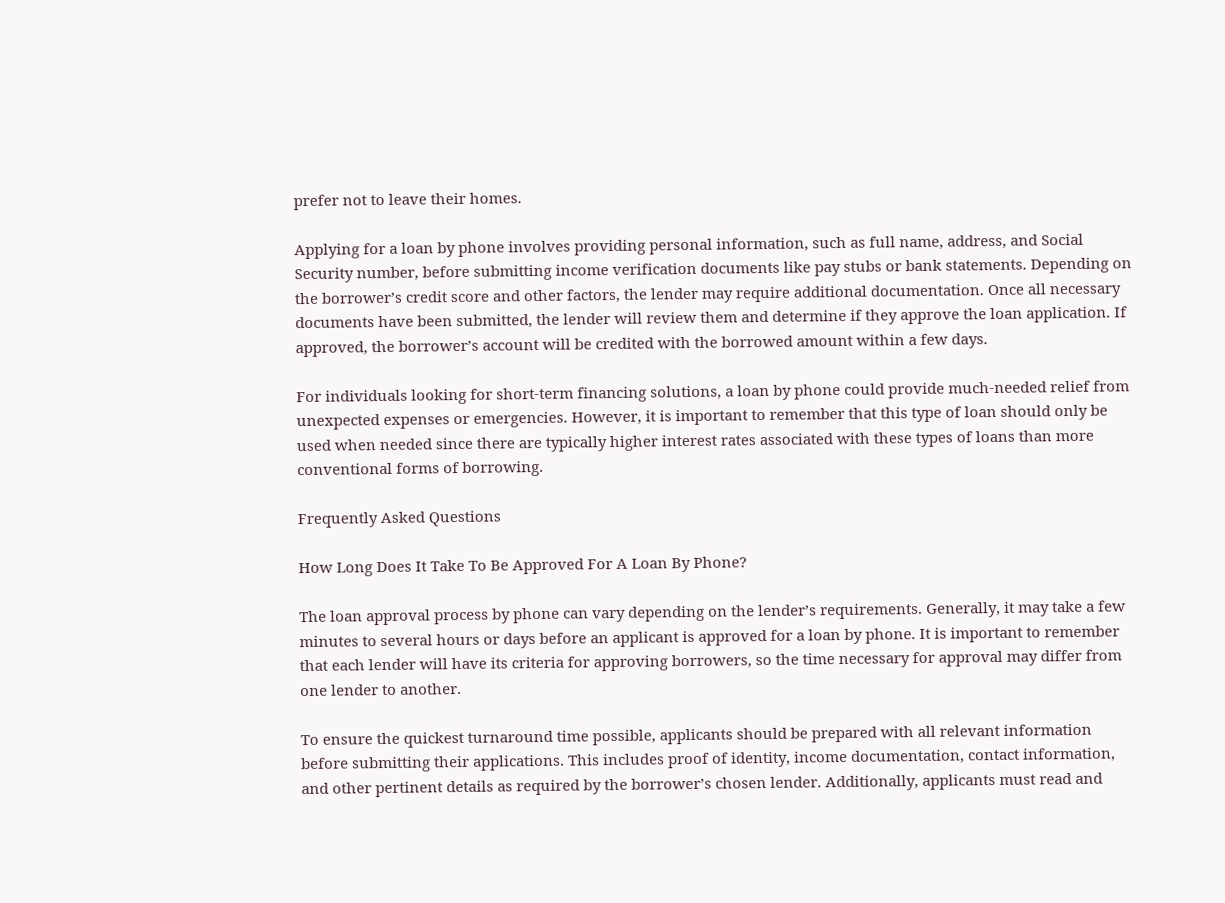prefer not to leave their homes.

Applying for a loan by phone involves providing personal information, such as full name, address, and Social Security number, before submitting income verification documents like pay stubs or bank statements. Depending on the borrower’s credit score and other factors, the lender may require additional documentation. Once all necessary documents have been submitted, the lender will review them and determine if they approve the loan application. If approved, the borrower’s account will be credited with the borrowed amount within a few days.

For individuals looking for short-term financing solutions, a loan by phone could provide much-needed relief from unexpected expenses or emergencies. However, it is important to remember that this type of loan should only be used when needed since there are typically higher interest rates associated with these types of loans than more conventional forms of borrowing.

Frequently Asked Questions

How Long Does It Take To Be Approved For A Loan By Phone?

The loan approval process by phone can vary depending on the lender’s requirements. Generally, it may take a few minutes to several hours or days before an applicant is approved for a loan by phone. It is important to remember that each lender will have its criteria for approving borrowers, so the time necessary for approval may differ from one lender to another.

To ensure the quickest turnaround time possible, applicants should be prepared with all relevant information before submitting their applications. This includes proof of identity, income documentation, contact information, and other pertinent details as required by the borrower’s chosen lender. Additionally, applicants must read and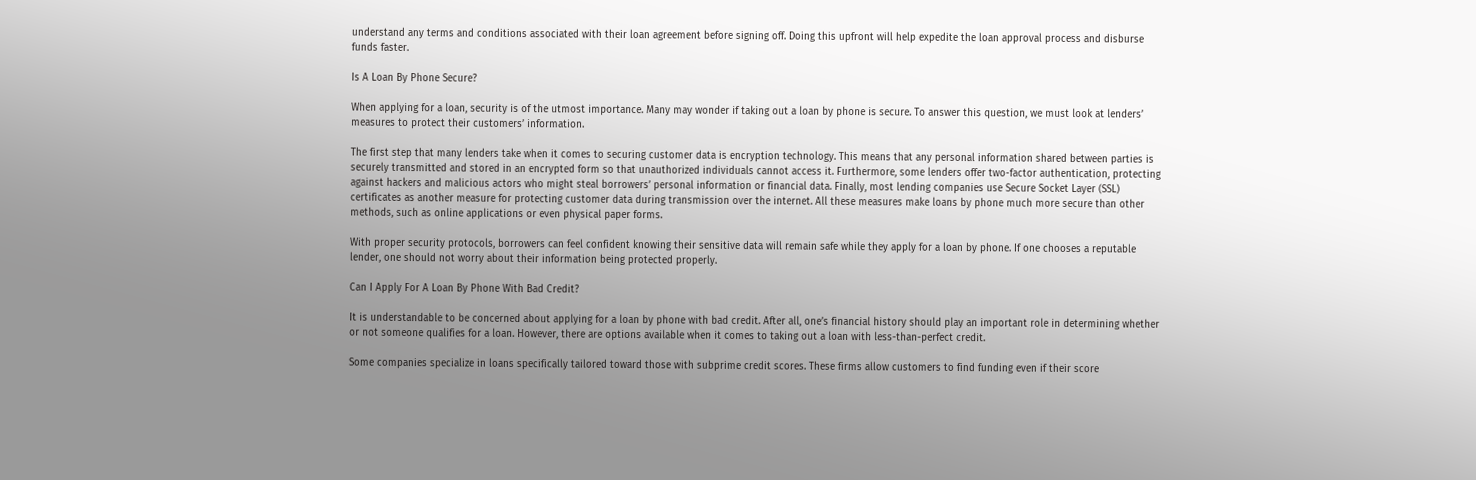understand any terms and conditions associated with their loan agreement before signing off. Doing this upfront will help expedite the loan approval process and disburse funds faster.

Is A Loan By Phone Secure?

When applying for a loan, security is of the utmost importance. Many may wonder if taking out a loan by phone is secure. To answer this question, we must look at lenders’ measures to protect their customers’ information.

The first step that many lenders take when it comes to securing customer data is encryption technology. This means that any personal information shared between parties is securely transmitted and stored in an encrypted form so that unauthorized individuals cannot access it. Furthermore, some lenders offer two-factor authentication, protecting against hackers and malicious actors who might steal borrowers’ personal information or financial data. Finally, most lending companies use Secure Socket Layer (SSL) certificates as another measure for protecting customer data during transmission over the internet. All these measures make loans by phone much more secure than other methods, such as online applications or even physical paper forms.

With proper security protocols, borrowers can feel confident knowing their sensitive data will remain safe while they apply for a loan by phone. If one chooses a reputable lender, one should not worry about their information being protected properly.

Can I Apply For A Loan By Phone With Bad Credit?

It is understandable to be concerned about applying for a loan by phone with bad credit. After all, one’s financial history should play an important role in determining whether or not someone qualifies for a loan. However, there are options available when it comes to taking out a loan with less-than-perfect credit.

Some companies specialize in loans specifically tailored toward those with subprime credit scores. These firms allow customers to find funding even if their score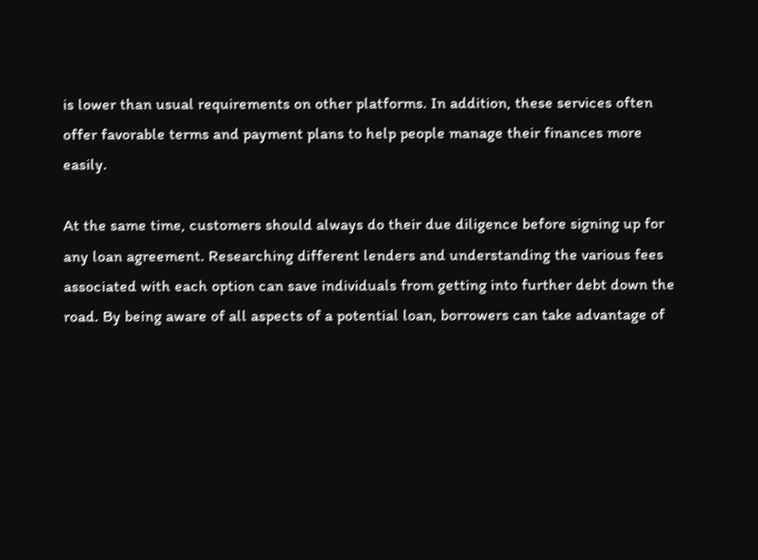is lower than usual requirements on other platforms. In addition, these services often offer favorable terms and payment plans to help people manage their finances more easily.

At the same time, customers should always do their due diligence before signing up for any loan agreement. Researching different lenders and understanding the various fees associated with each option can save individuals from getting into further debt down the road. By being aware of all aspects of a potential loan, borrowers can take advantage of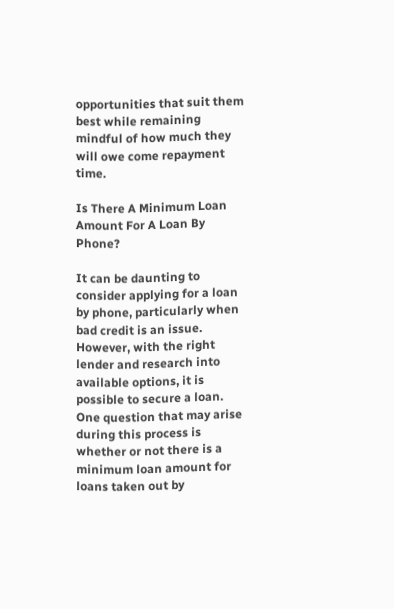opportunities that suit them best while remaining mindful of how much they will owe come repayment time.

Is There A Minimum Loan Amount For A Loan By Phone?

It can be daunting to consider applying for a loan by phone, particularly when bad credit is an issue. However, with the right lender and research into available options, it is possible to secure a loan. One question that may arise during this process is whether or not there is a minimum loan amount for loans taken out by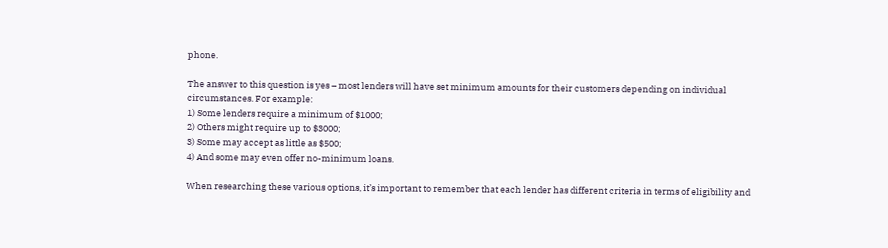phone.

The answer to this question is yes – most lenders will have set minimum amounts for their customers depending on individual circumstances. For example:
1) Some lenders require a minimum of $1000;
2) Others might require up to $3000;
3) Some may accept as little as $500;
4) And some may even offer no-minimum loans.

When researching these various options, it’s important to remember that each lender has different criteria in terms of eligibility and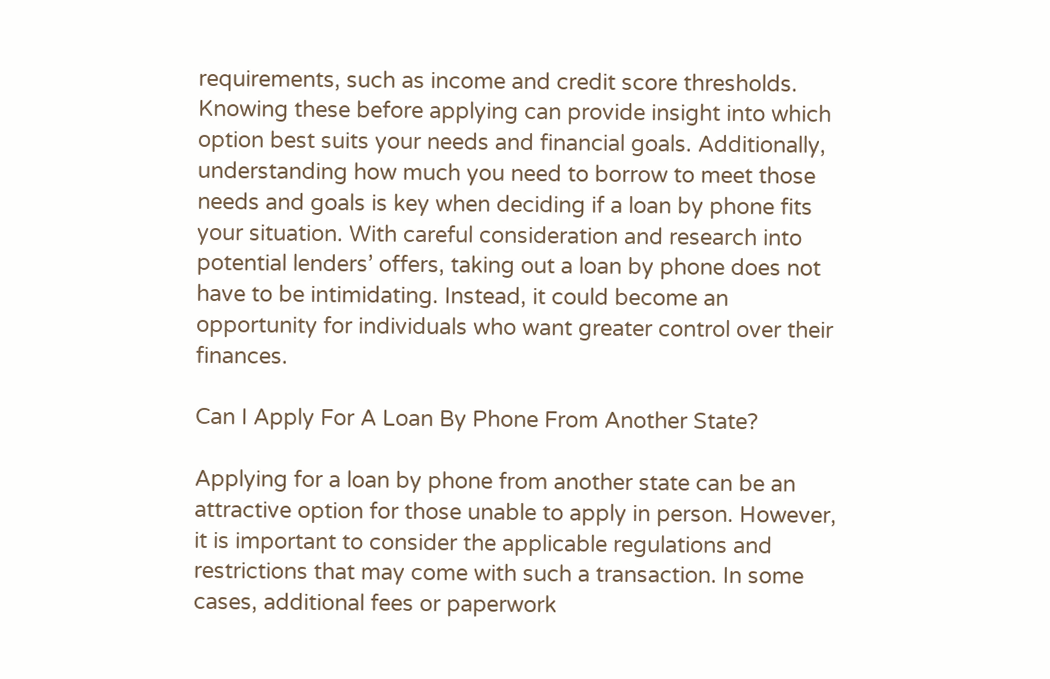requirements, such as income and credit score thresholds. Knowing these before applying can provide insight into which option best suits your needs and financial goals. Additionally, understanding how much you need to borrow to meet those needs and goals is key when deciding if a loan by phone fits your situation. With careful consideration and research into potential lenders’ offers, taking out a loan by phone does not have to be intimidating. Instead, it could become an opportunity for individuals who want greater control over their finances.

Can I Apply For A Loan By Phone From Another State?

Applying for a loan by phone from another state can be an attractive option for those unable to apply in person. However, it is important to consider the applicable regulations and restrictions that may come with such a transaction. In some cases, additional fees or paperwork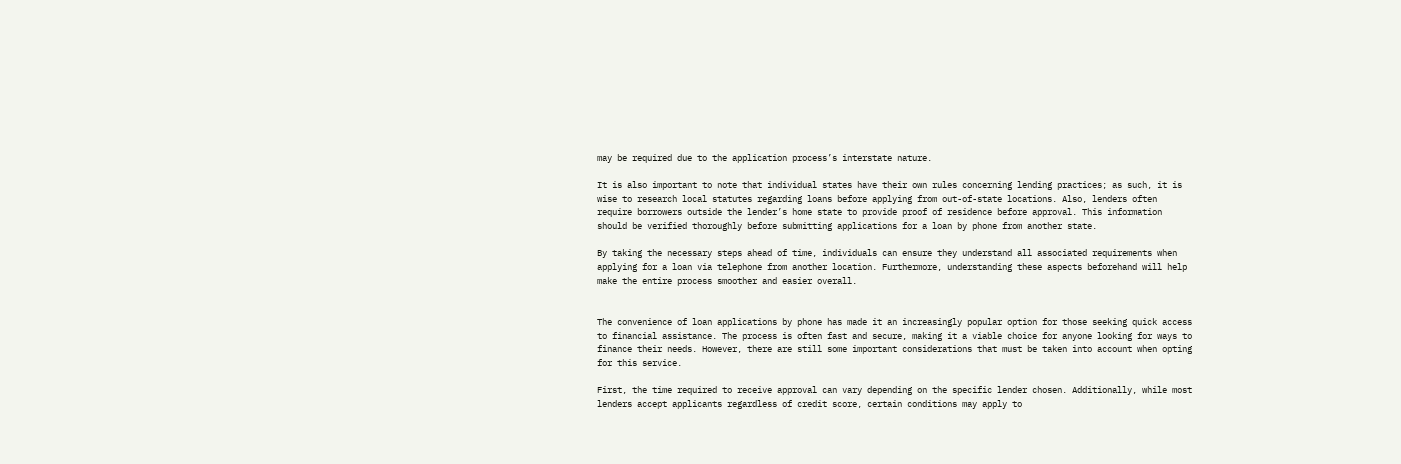may be required due to the application process’s interstate nature.

It is also important to note that individual states have their own rules concerning lending practices; as such, it is wise to research local statutes regarding loans before applying from out-of-state locations. Also, lenders often require borrowers outside the lender’s home state to provide proof of residence before approval. This information should be verified thoroughly before submitting applications for a loan by phone from another state.

By taking the necessary steps ahead of time, individuals can ensure they understand all associated requirements when applying for a loan via telephone from another location. Furthermore, understanding these aspects beforehand will help make the entire process smoother and easier overall.


The convenience of loan applications by phone has made it an increasingly popular option for those seeking quick access to financial assistance. The process is often fast and secure, making it a viable choice for anyone looking for ways to finance their needs. However, there are still some important considerations that must be taken into account when opting for this service.

First, the time required to receive approval can vary depending on the specific lender chosen. Additionally, while most lenders accept applicants regardless of credit score, certain conditions may apply to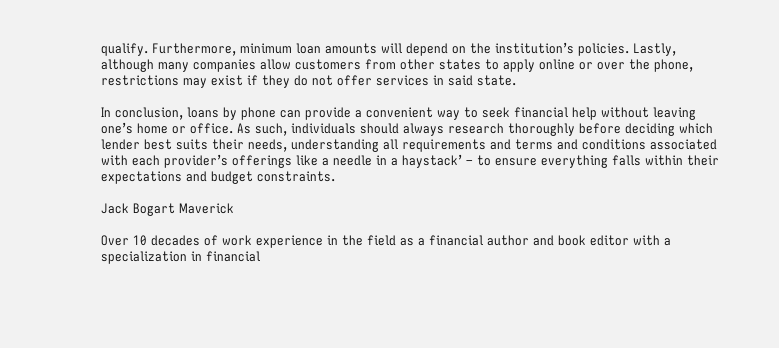qualify. Furthermore, minimum loan amounts will depend on the institution’s policies. Lastly, although many companies allow customers from other states to apply online or over the phone, restrictions may exist if they do not offer services in said state.

In conclusion, loans by phone can provide a convenient way to seek financial help without leaving one’s home or office. As such, individuals should always research thoroughly before deciding which lender best suits their needs, understanding all requirements and terms and conditions associated with each provider’s offerings like a needle in a haystack’ – to ensure everything falls within their expectations and budget constraints.

Jack Bogart Maverick

Over 10 decades of work experience in the field as a financial author and book editor with a specialization in financial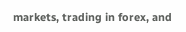markets, trading in forex, and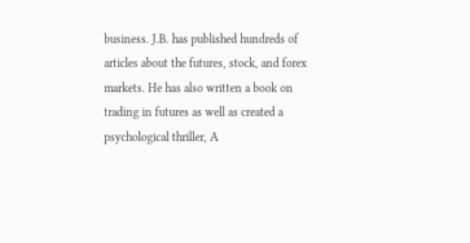business. J.B. has published hundreds of articles about the futures, stock, and forex markets. He has also written a book on trading in futures as well as created a psychological thriller, A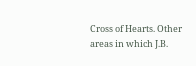Cross of Hearts. Other areas in which J.B.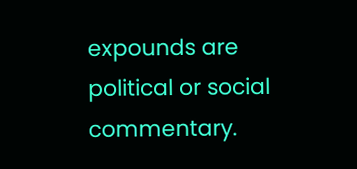expounds are political or social commentary.